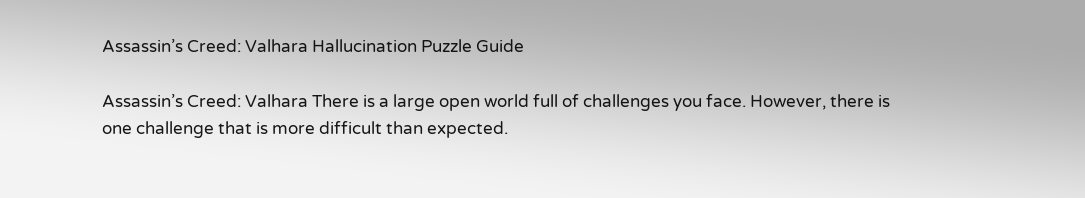Assassin’s Creed: Valhara Hallucination Puzzle Guide

Assassin’s Creed: Valhara There is a large open world full of challenges you face. However, there is one challenge that is more difficult than expected.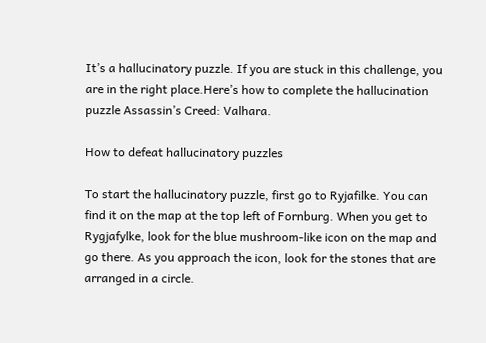It’s a hallucinatory puzzle. If you are stuck in this challenge, you are in the right place.Here’s how to complete the hallucination puzzle Assassin’s Creed: Valhara.

How to defeat hallucinatory puzzles

To start the hallucinatory puzzle, first go to Ryjafilke. You can find it on the map at the top left of Fornburg. When you get to Rygjafylke, look for the blue mushroom-like icon on the map and go there. As you approach the icon, look for the stones that are arranged in a circle.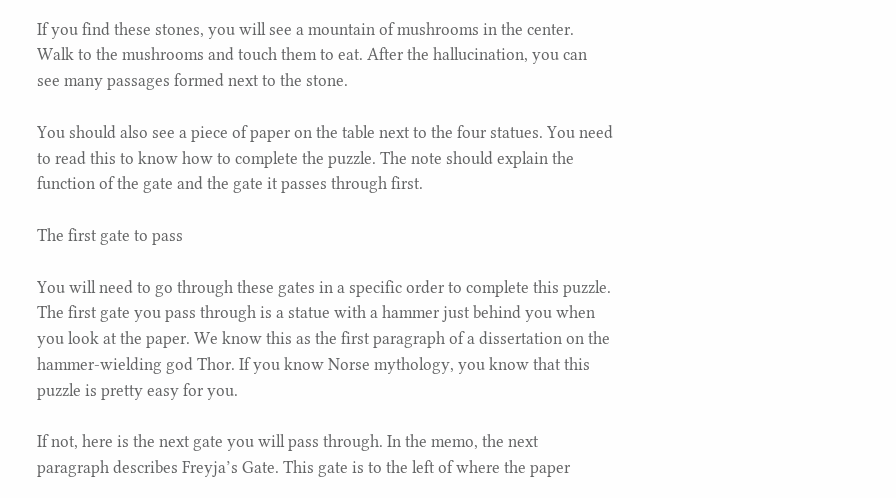If you find these stones, you will see a mountain of mushrooms in the center. Walk to the mushrooms and touch them to eat. After the hallucination, you can see many passages formed next to the stone.

You should also see a piece of paper on the table next to the four statues. You need to read this to know how to complete the puzzle. The note should explain the function of the gate and the gate it passes through first.

The first gate to pass

You will need to go through these gates in a specific order to complete this puzzle. The first gate you pass through is a statue with a hammer just behind you when you look at the paper. We know this as the first paragraph of a dissertation on the hammer-wielding god Thor. If you know Norse mythology, you know that this puzzle is pretty easy for you.

If not, here is the next gate you will pass through. In the memo, the next paragraph describes Freyja’s Gate. This gate is to the left of where the paper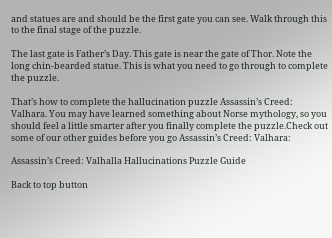and statues are and should be the first gate you can see. Walk through this to the final stage of the puzzle.

The last gate is Father’s Day. This gate is near the gate of Thor. Note the long chin-bearded statue. This is what you need to go through to complete the puzzle.

That’s how to complete the hallucination puzzle Assassin’s Creed: Valhara. You may have learned something about Norse mythology, so you should feel a little smarter after you finally complete the puzzle.Check out some of our other guides before you go Assassin’s Creed: Valhara:

Assassin’s Creed: Valhalla Hallucinations Puzzle Guide

Back to top button